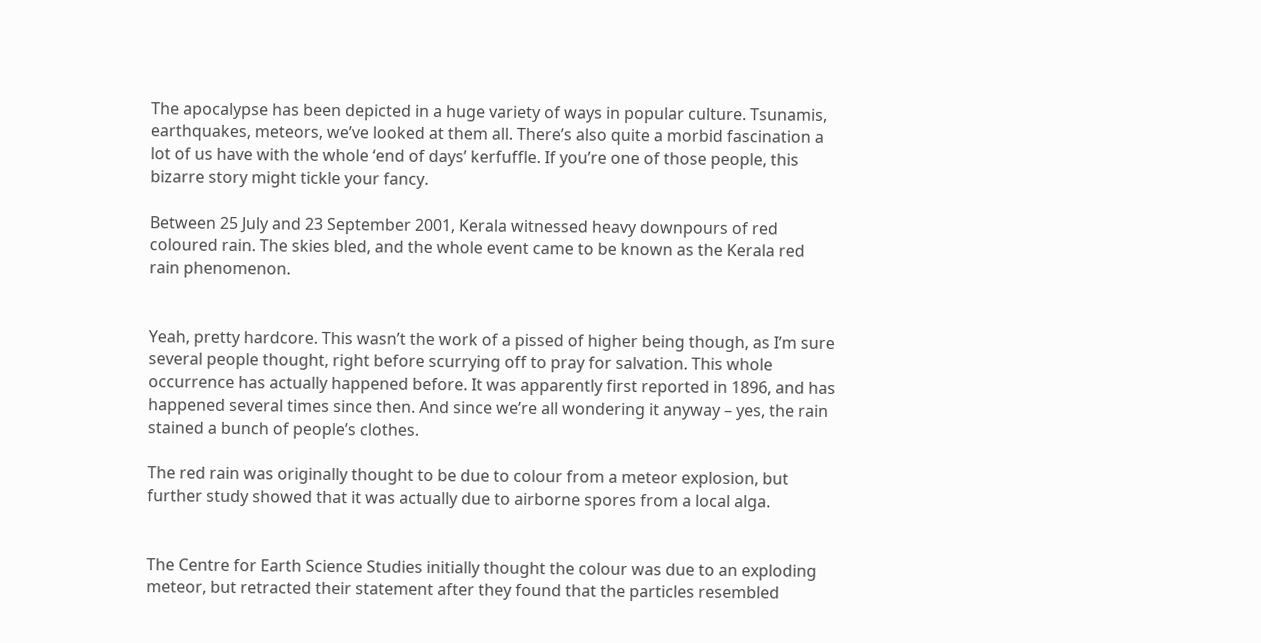The apocalypse has been depicted in a huge variety of ways in popular culture. Tsunamis, earthquakes, meteors, we’ve looked at them all. There’s also quite a morbid fascination a lot of us have with the whole ‘end of days’ kerfuffle. If you’re one of those people, this bizarre story might tickle your fancy.

Between 25 July and 23 September 2001, Kerala witnessed heavy downpours of red coloured rain. The skies bled, and the whole event came to be known as the Kerala red rain phenomenon.


Yeah, pretty hardcore. This wasn’t the work of a pissed of higher being though, as I’m sure several people thought, right before scurrying off to pray for salvation. This whole occurrence has actually happened before. It was apparently first reported in 1896, and has happened several times since then. And since we’re all wondering it anyway – yes, the rain stained a bunch of people’s clothes.

The red rain was originally thought to be due to colour from a meteor explosion, but further study showed that it was actually due to airborne spores from a local alga.


The Centre for Earth Science Studies initially thought the colour was due to an exploding meteor, but retracted their statement after they found that the particles resembled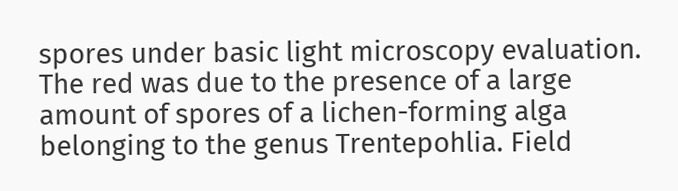spores under basic light microscopy evaluation. The red was due to the presence of a large amount of spores of a lichen-forming alga belonging to the genus Trentepohlia. Field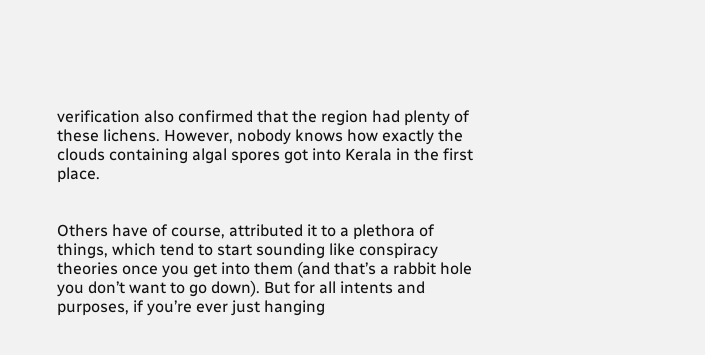verification also confirmed that the region had plenty of these lichens. However, nobody knows how exactly the clouds containing algal spores got into Kerala in the first place.


Others have of course, attributed it to a plethora of things, which tend to start sounding like conspiracy theories once you get into them (and that’s a rabbit hole you don’t want to go down). But for all intents and purposes, if you’re ever just hanging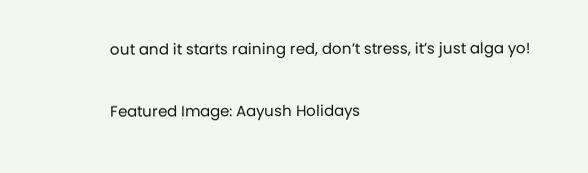out and it starts raining red, don’t stress, it’s just alga yo!

Featured Image: Aayush Holidays